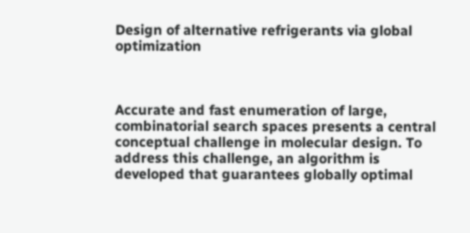Design of alternative refrigerants via global optimization



Accurate and fast enumeration of large, combinatorial search spaces presents a central conceptual challenge in molecular design. To address this challenge, an algorithm is developed that guarantees globally optimal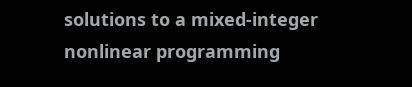solutions to a mixed-integer nonlinear programming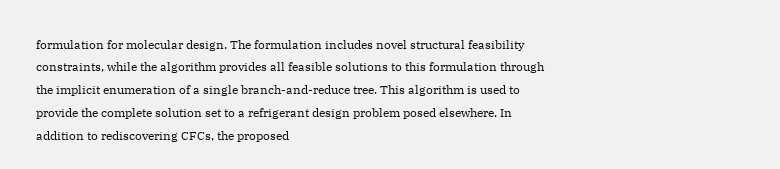formulation for molecular design. The formulation includes novel structural feasibility constraints, while the algorithm provides all feasible solutions to this formulation through the implicit enumeration of a single branch-and-reduce tree. This algorithm is used to provide the complete solution set to a refrigerant design problem posed elsewhere. In addition to rediscovering CFCs, the proposed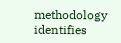methodology identifies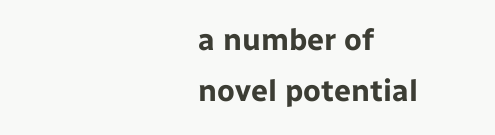a number of novel potential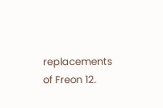replacements of Freon 12.